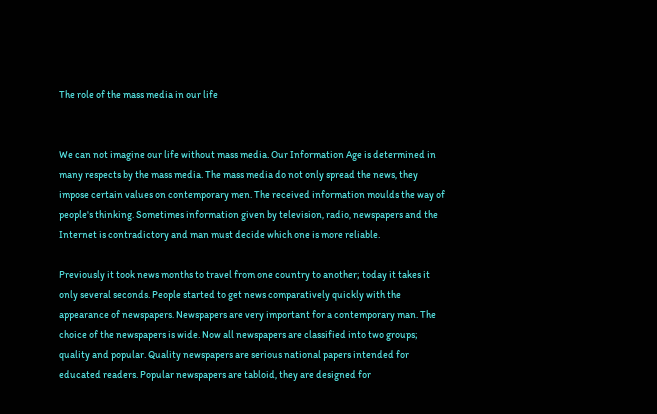The role of the mass media in our life


We can not imagine our life without mass media. Our Information Age is determined in many respects by the mass media. The mass media do not only spread the news, they impose certain values on contemporary men. The received information moulds the way of people's thinking. Sometimes information given by television, radio, newspapers and the Internet is contradictory and man must decide which one is more reliable.

Previously it took news months to travel from one country to another; today it takes it only several seconds. People started to get news comparatively quickly with the appearance of newspapers. Newspapers are very important for a contemporary man. The choice of the newspapers is wide. Now all newspapers are classified into two groups; quality and popular. Quality newspapers are serious national papers intended for educated readers. Popular newspapers are tabloid, they are designed for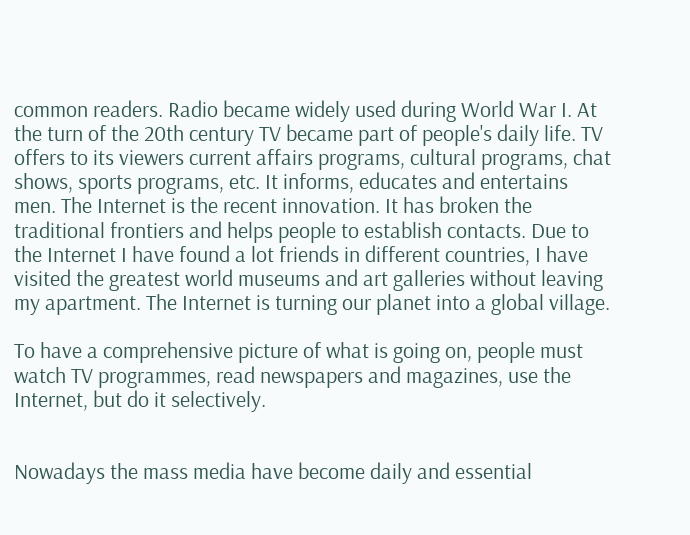common readers. Radio became widely used during World War I. At the turn of the 20th century TV became part of people's daily life. TV offers to its viewers current affairs programs, cultural programs, chat shows, sports programs, etc. It informs, educates and entertains men. The Internet is the recent innovation. It has broken the traditional frontiers and helps people to establish contacts. Due to the Internet I have found a lot friends in different countries, I have visited the greatest world museums and art galleries without leaving my apartment. The Internet is turning our planet into a global village.

To have a comprehensive picture of what is going on, people must watch TV programmes, read newspapers and magazines, use the Internet, but do it selectively.


Nowadays the mass media have become daily and essential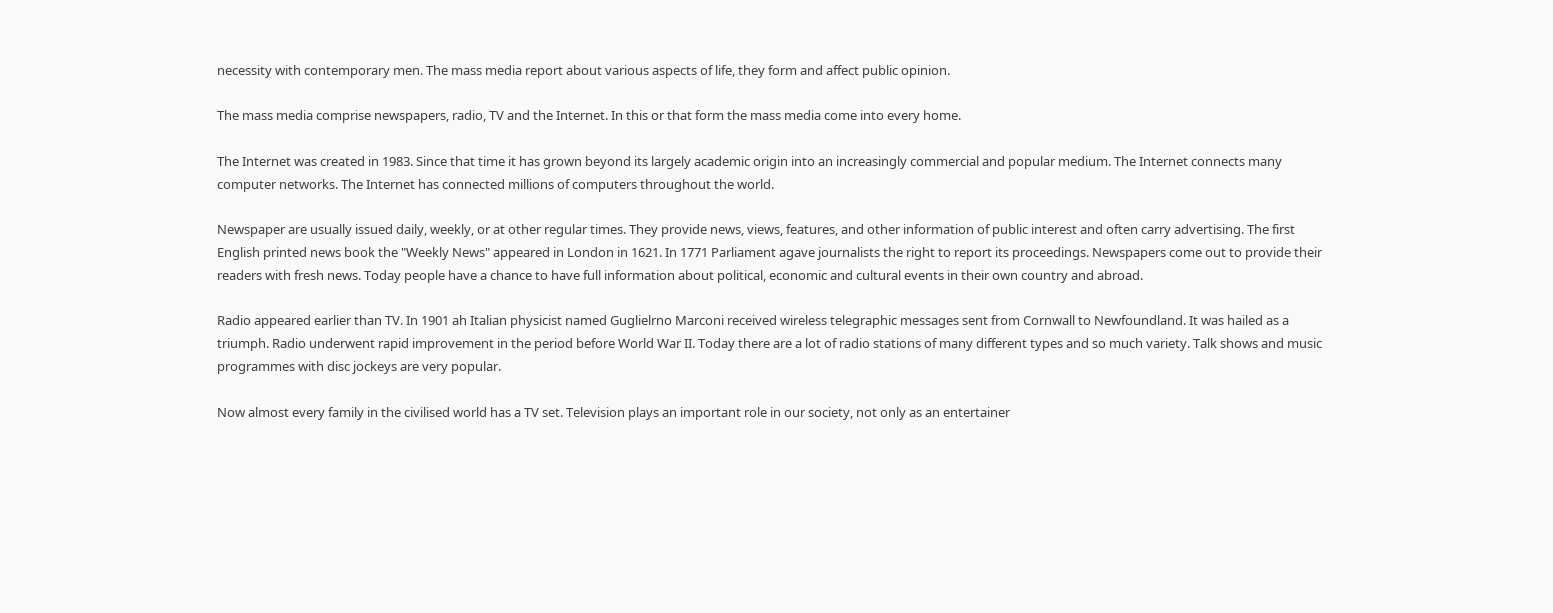necessity with contemporary men. The mass media report about various aspects of life, they form and affect public opinion.

The mass media comprise newspapers, radio, TV and the Internet. In this or that form the mass media come into every home.

The Internet was created in 1983. Since that time it has grown beyond its largely academic origin into an increasingly commercial and popular medium. The Internet connects many computer networks. The Internet has connected millions of computers throughout the world.

Newspaper are usually issued daily, weekly, or at other regular times. They provide news, views, features, and other information of public interest and often carry advertising. The first English printed news book the "Weekly News" appeared in London in 1621. In 1771 Parliament agave journalists the right to report its proceedings. Newspapers come out to provide their readers with fresh news. Today people have a chance to have full information about political, economic and cultural events in their own country and abroad.

Radio appeared earlier than TV. In 1901 ah Italian physicist named Guglielrno Marconi received wireless telegraphic messages sent from Cornwall to Newfoundland. It was hailed as a triumph. Radio underwent rapid improvement in the period before World War II. Today there are a lot of radio stations of many different types and so much variety. Talk shows and music programmes with disc jockeys are very popular.

Now almost every family in the civilised world has a TV set. Television plays an important role in our society, not only as an entertainer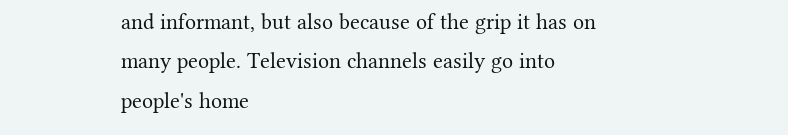and informant, but also because of the grip it has on many people. Television channels easily go into people's home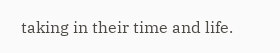taking in their time and life.